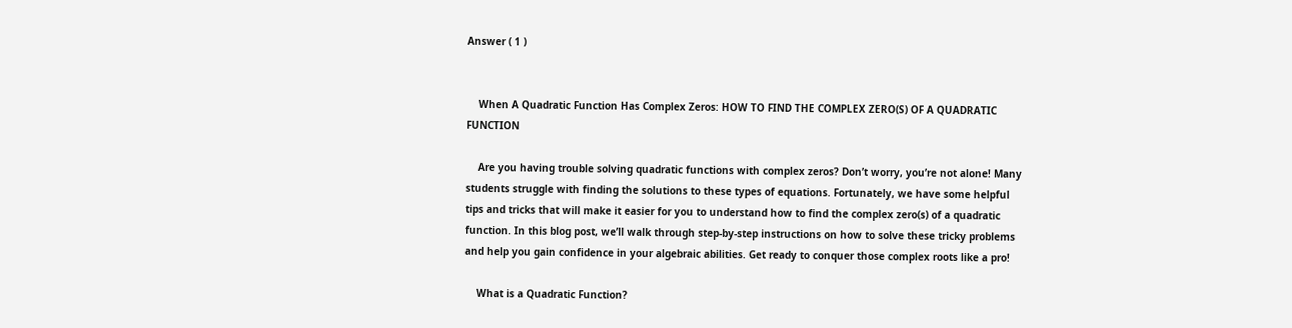Answer ( 1 )


    When A Quadratic Function Has Complex Zeros: HOW TO FIND THE COMPLEX ZERO(S) OF A QUADRATIC FUNCTION

    Are you having trouble solving quadratic functions with complex zeros? Don’t worry, you’re not alone! Many students struggle with finding the solutions to these types of equations. Fortunately, we have some helpful tips and tricks that will make it easier for you to understand how to find the complex zero(s) of a quadratic function. In this blog post, we’ll walk through step-by-step instructions on how to solve these tricky problems and help you gain confidence in your algebraic abilities. Get ready to conquer those complex roots like a pro!

    What is a Quadratic Function?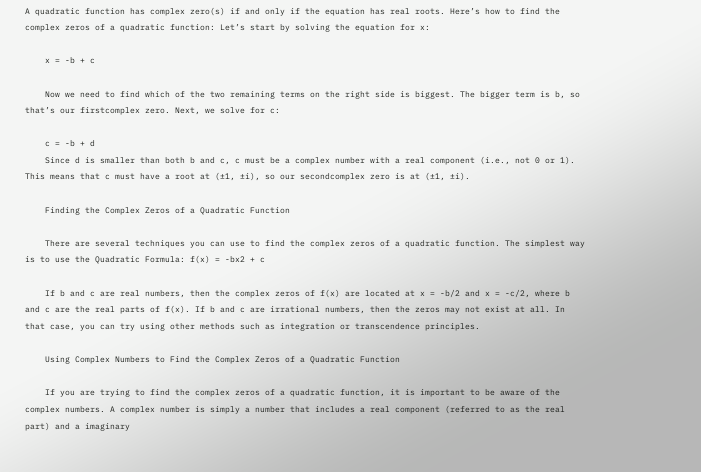A quadratic function has complex zero(s) if and only if the equation has real roots. Here’s how to find the complex zeros of a quadratic function: Let’s start by solving the equation for x:

    x = -b + c

    Now we need to find which of the two remaining terms on the right side is biggest. The bigger term is b, so that’s our firstcomplex zero. Next, we solve for c:

    c = -b + d
    Since d is smaller than both b and c, c must be a complex number with a real component (i.e., not 0 or 1). This means that c must have a root at (±1, ±i), so our secondcomplex zero is at (±1, ±i).

    Finding the Complex Zeros of a Quadratic Function

    There are several techniques you can use to find the complex zeros of a quadratic function. The simplest way is to use the Quadratic Formula: f(x) = -bx2 + c

    If b and c are real numbers, then the complex zeros of f(x) are located at x = -b/2 and x = -c/2, where b and c are the real parts of f(x). If b and c are irrational numbers, then the zeros may not exist at all. In that case, you can try using other methods such as integration or transcendence principles.

    Using Complex Numbers to Find the Complex Zeros of a Quadratic Function

    If you are trying to find the complex zeros of a quadratic function, it is important to be aware of the complex numbers. A complex number is simply a number that includes a real component (referred to as the real part) and a imaginary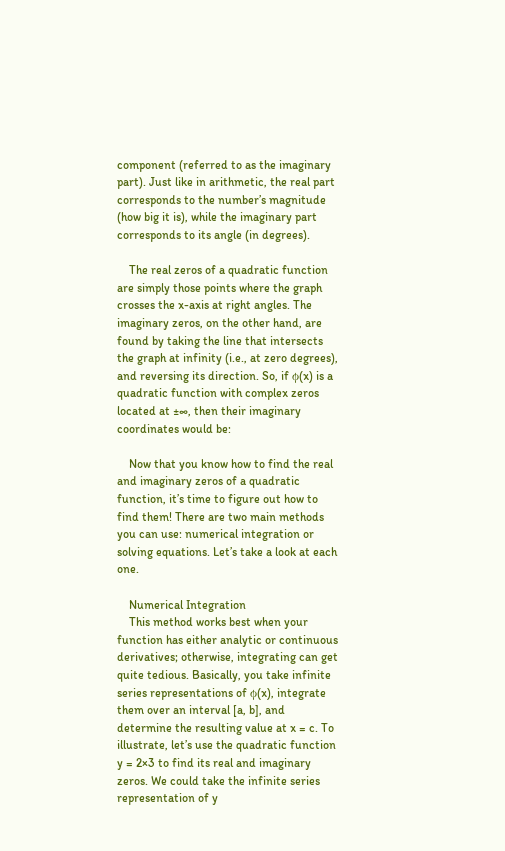component (referred to as the imaginary part). Just like in arithmetic, the real part corresponds to the number’s magnitude (how big it is), while the imaginary part corresponds to its angle (in degrees).

    The real zeros of a quadratic function are simply those points where the graph crosses the x-axis at right angles. The imaginary zeros, on the other hand, are found by taking the line that intersects the graph at infinity (i.e., at zero degrees), and reversing its direction. So, if ϕ(x) is a quadratic function with complex zeros located at ±∞, then their imaginary coordinates would be:

    Now that you know how to find the real and imaginary zeros of a quadratic function, it’s time to figure out how to find them! There are two main methods you can use: numerical integration or solving equations. Let’s take a look at each one.

    Numerical Integration
    This method works best when your function has either analytic or continuous derivatives; otherwise, integrating can get quite tedious. Basically, you take infinite series representations of ϕ(x), integrate them over an interval [a, b], and determine the resulting value at x = c. To illustrate, let’s use the quadratic function y = 2×3 to find its real and imaginary zeros. We could take the infinite series representation of y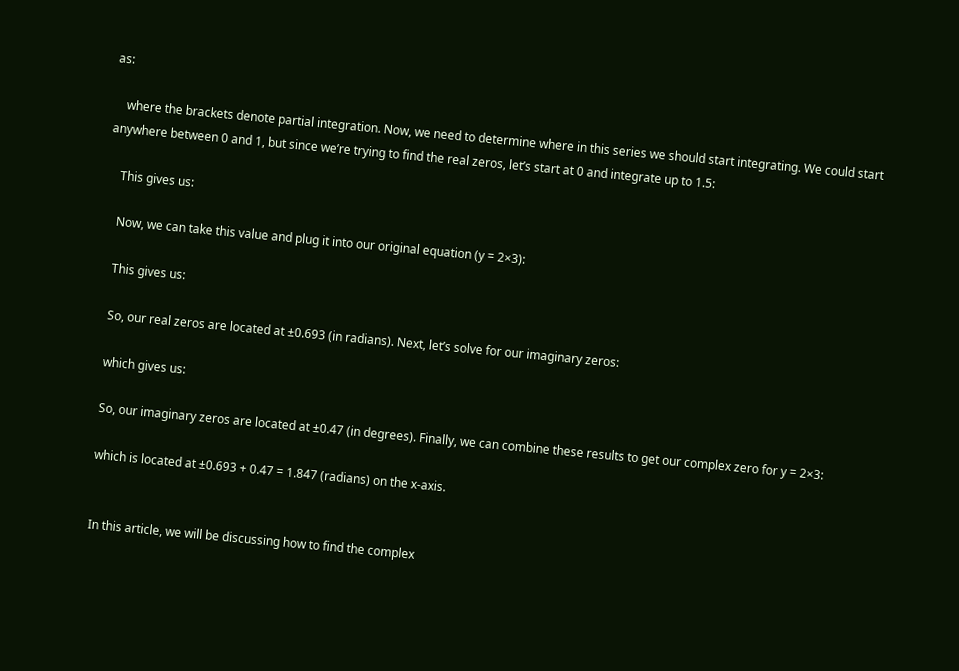as:

    where the brackets denote partial integration. Now, we need to determine where in this series we should start integrating. We could start anywhere between 0 and 1, but since we’re trying to find the real zeros, let’s start at 0 and integrate up to 1.5:

    This gives us:

    Now, we can take this value and plug it into our original equation (y = 2×3):

    This gives us:

    So, our real zeros are located at ±0.693 (in radians). Next, let’s solve for our imaginary zeros:

    which gives us:

    So, our imaginary zeros are located at ±0.47 (in degrees). Finally, we can combine these results to get our complex zero for y = 2×3:

    which is located at ±0.693 + 0.47 = 1.847 (radians) on the x-axis.


    In this article, we will be discussing how to find the complex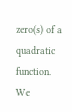zero(s) of a quadratic function. We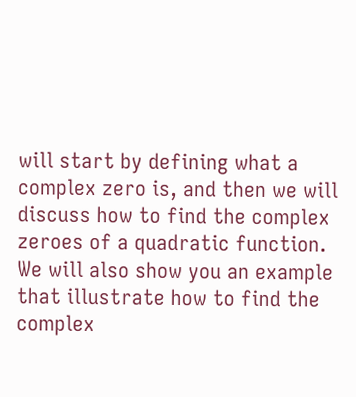will start by defining what a complex zero is, and then we will discuss how to find the complex zeroes of a quadratic function. We will also show you an example that illustrate how to find the complex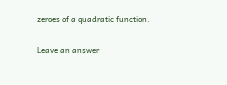zeroes of a quadratic function.

Leave an answer